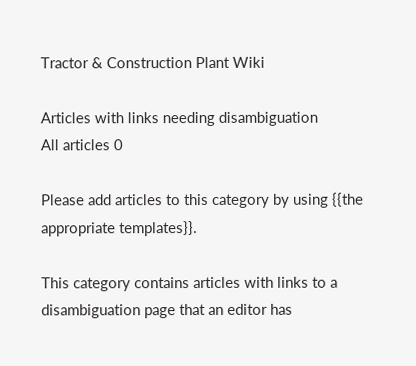Tractor & Construction Plant Wiki

Articles with links needing disambiguation
All articles 0

Please add articles to this category by using {{the appropriate templates}}.

This category contains articles with links to a disambiguation page that an editor has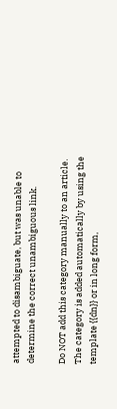attempted to disambiguate, but was unable to determine the correct unambiguous link.

Do NOT add this category manually to an article. The category is added automatically by using the template {{dn}} or in long form,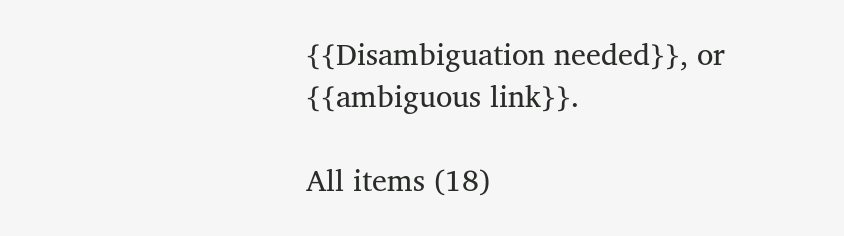{{Disambiguation needed}}, or {{ambiguous link}}.

All items (18)